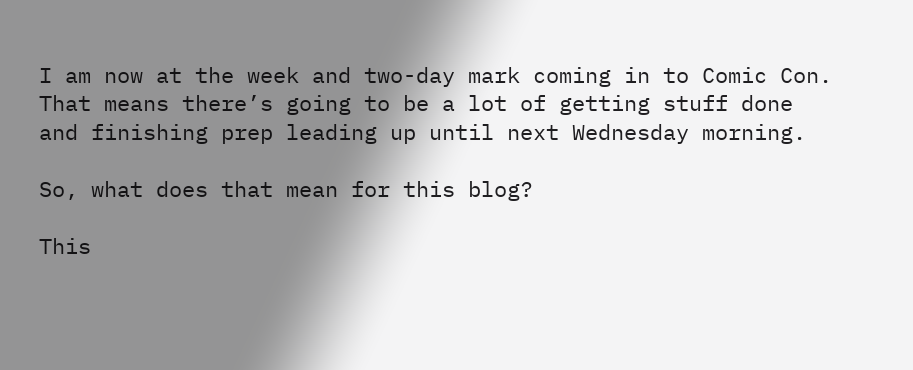I am now at the week and two-day mark coming in to Comic Con. That means there’s going to be a lot of getting stuff done and finishing prep leading up until next Wednesday morning.

So, what does that mean for this blog?

This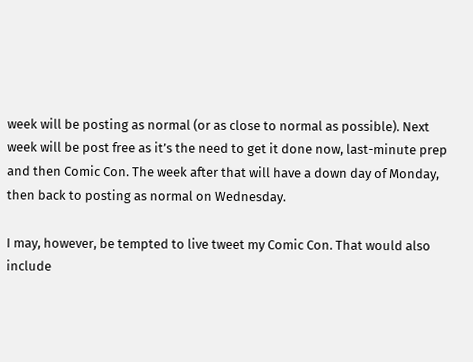week will be posting as normal (or as close to normal as possible). Next week will be post free as it’s the need to get it done now, last-minute prep and then Comic Con. The week after that will have a down day of Monday, then back to posting as normal on Wednesday.

I may, however, be tempted to live tweet my Comic Con. That would also include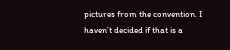pictures from the convention. I haven’t decided if that is a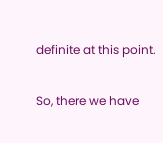definite at this point.

So, there we have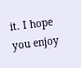it. I hope you enjoy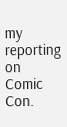my reporting on Comic Con.